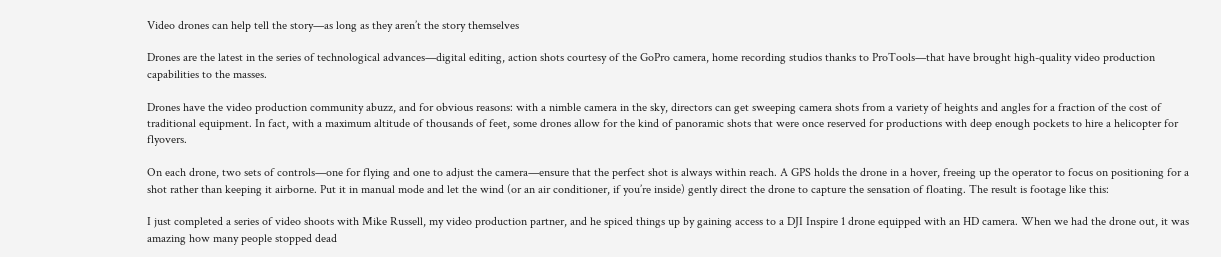Video drones can help tell the story—as long as they aren’t the story themselves

Drones are the latest in the series of technological advances—digital editing, action shots courtesy of the GoPro camera, home recording studios thanks to ProTools—that have brought high-quality video production capabilities to the masses.

Drones have the video production community abuzz, and for obvious reasons: with a nimble camera in the sky, directors can get sweeping camera shots from a variety of heights and angles for a fraction of the cost of traditional equipment. In fact, with a maximum altitude of thousands of feet, some drones allow for the kind of panoramic shots that were once reserved for productions with deep enough pockets to hire a helicopter for flyovers.

On each drone, two sets of controls—one for flying and one to adjust the camera—ensure that the perfect shot is always within reach. A GPS holds the drone in a hover, freeing up the operator to focus on positioning for a shot rather than keeping it airborne. Put it in manual mode and let the wind (or an air conditioner, if you’re inside) gently direct the drone to capture the sensation of floating. The result is footage like this:

I just completed a series of video shoots with Mike Russell, my video production partner, and he spiced things up by gaining access to a DJI Inspire 1 drone equipped with an HD camera. When we had the drone out, it was amazing how many people stopped dead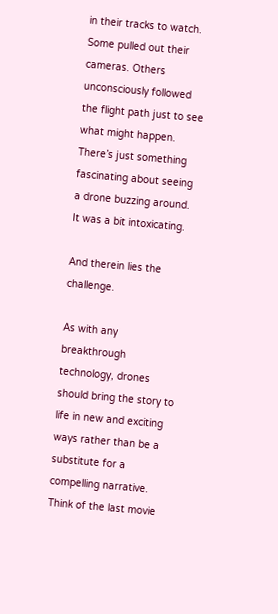in their tracks to watch. Some pulled out their cameras. Others unconsciously followed the flight path just to see what might happen. There’s just something fascinating about seeing a drone buzzing around. It was a bit intoxicating.

And therein lies the challenge.

As with any breakthrough technology, drones should bring the story to life in new and exciting ways rather than be a substitute for a compelling narrative. Think of the last movie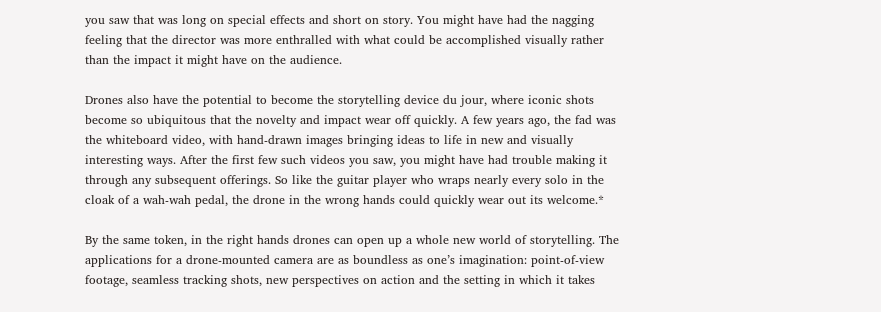you saw that was long on special effects and short on story. You might have had the nagging feeling that the director was more enthralled with what could be accomplished visually rather than the impact it might have on the audience.

Drones also have the potential to become the storytelling device du jour, where iconic shots become so ubiquitous that the novelty and impact wear off quickly. A few years ago, the fad was the whiteboard video, with hand-drawn images bringing ideas to life in new and visually interesting ways. After the first few such videos you saw, you might have had trouble making it through any subsequent offerings. So like the guitar player who wraps nearly every solo in the cloak of a wah-wah pedal, the drone in the wrong hands could quickly wear out its welcome.*

By the same token, in the right hands drones can open up a whole new world of storytelling. The applications for a drone-mounted camera are as boundless as one’s imagination: point-of-view footage, seamless tracking shots, new perspectives on action and the setting in which it takes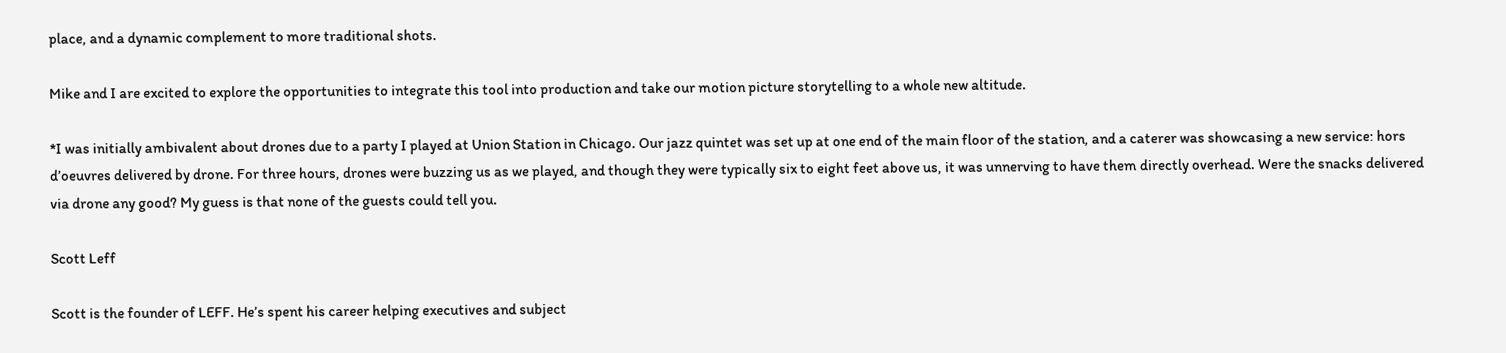place, and a dynamic complement to more traditional shots.

Mike and I are excited to explore the opportunities to integrate this tool into production and take our motion picture storytelling to a whole new altitude.

*I was initially ambivalent about drones due to a party I played at Union Station in Chicago. Our jazz quintet was set up at one end of the main floor of the station, and a caterer was showcasing a new service: hors d’oeuvres delivered by drone. For three hours, drones were buzzing us as we played, and though they were typically six to eight feet above us, it was unnerving to have them directly overhead. Were the snacks delivered via drone any good? My guess is that none of the guests could tell you.

Scott Leff

Scott is the founder of LEFF. He’s spent his career helping executives and subject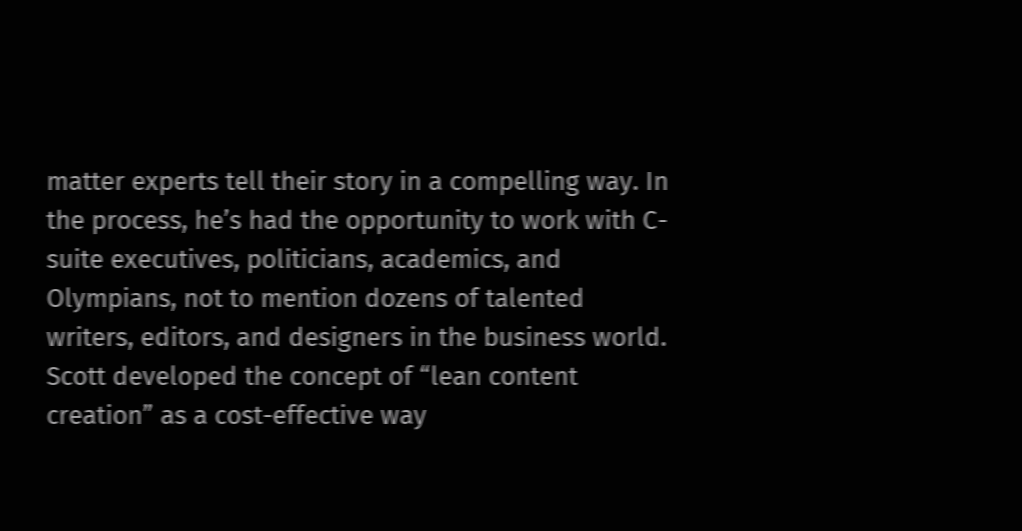matter experts tell their story in a compelling way. In the process, he’s had the opportunity to work with C-suite executives, politicians, academics, and Olympians, not to mention dozens of talented writers, editors, and designers in the business world. Scott developed the concept of “lean content creation” as a cost-effective way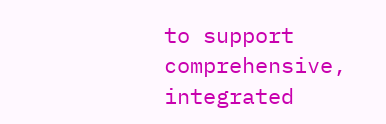to support comprehensive, integrated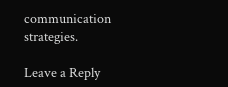communication strategies.

Leave a Reply